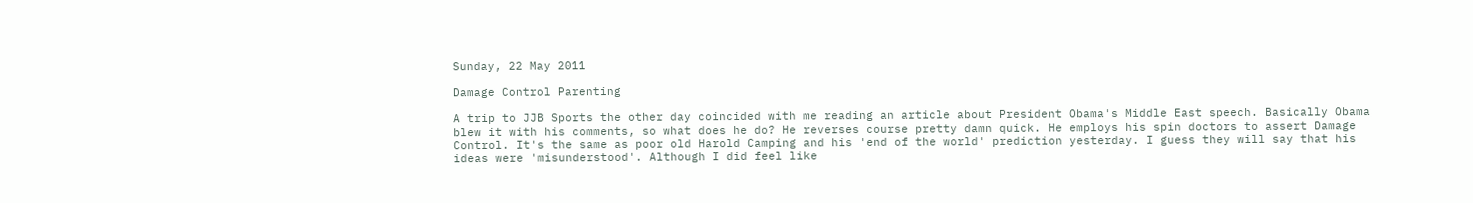Sunday, 22 May 2011

Damage Control Parenting

A trip to JJB Sports the other day coincided with me reading an article about President Obama's Middle East speech. Basically Obama blew it with his comments, so what does he do? He reverses course pretty damn quick. He employs his spin doctors to assert Damage Control. It's the same as poor old Harold Camping and his 'end of the world' prediction yesterday. I guess they will say that his ideas were 'misunderstood'. Although I did feel like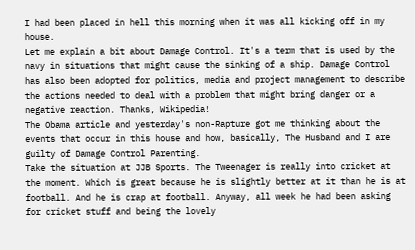I had been placed in hell this morning when it was all kicking off in my house.
Let me explain a bit about Damage Control. It's a term that is used by the navy in situations that might cause the sinking of a ship. Damage Control has also been adopted for politics, media and project management to describe the actions needed to deal with a problem that might bring danger or a negative reaction. Thanks, Wikipedia!
The Obama article and yesterday's non-Rapture got me thinking about the events that occur in this house and how, basically, The Husband and I are guilty of Damage Control Parenting.
Take the situation at JJB Sports. The Tweenager is really into cricket at the moment. Which is great because he is slightly better at it than he is at football. And he is crap at football. Anyway, all week he had been asking for cricket stuff and being the lovely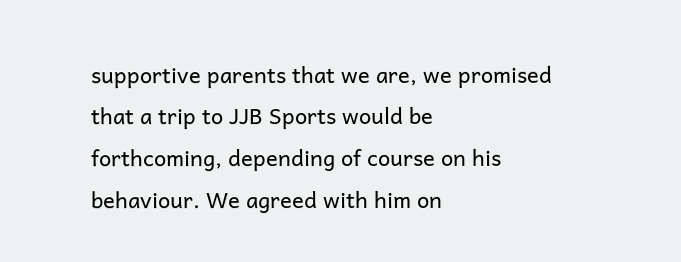supportive parents that we are, we promised that a trip to JJB Sports would be forthcoming, depending of course on his behaviour. We agreed with him on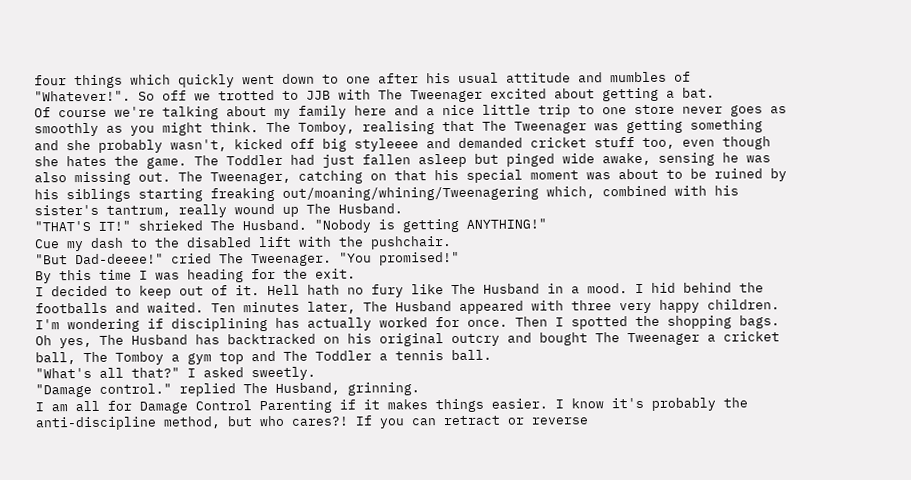four things which quickly went down to one after his usual attitude and mumbles of "Whatever!". So off we trotted to JJB with The Tweenager excited about getting a bat.
Of course we're talking about my family here and a nice little trip to one store never goes as smoothly as you might think. The Tomboy, realising that The Tweenager was getting something and she probably wasn't, kicked off big styleeee and demanded cricket stuff too, even though she hates the game. The Toddler had just fallen asleep but pinged wide awake, sensing he was also missing out. The Tweenager, catching on that his special moment was about to be ruined by his siblings starting freaking out/moaning/whining/Tweenagering which, combined with his sister's tantrum, really wound up The Husband.
"THAT'S IT!" shrieked The Husband. "Nobody is getting ANYTHING!"
Cue my dash to the disabled lift with the pushchair.
"But Dad-deeee!" cried The Tweenager. "You promised!"
By this time I was heading for the exit.
I decided to keep out of it. Hell hath no fury like The Husband in a mood. I hid behind the footballs and waited. Ten minutes later, The Husband appeared with three very happy children. I'm wondering if disciplining has actually worked for once. Then I spotted the shopping bags. Oh yes, The Husband has backtracked on his original outcry and bought The Tweenager a cricket ball, The Tomboy a gym top and The Toddler a tennis ball.
"What's all that?" I asked sweetly.
"Damage control." replied The Husband, grinning.
I am all for Damage Control Parenting if it makes things easier. I know it's probably the anti-discipline method, but who cares?! If you can retract or reverse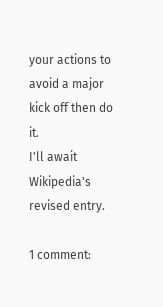your actions to avoid a major kick off then do it.
I'll await Wikipedia's revised entry.

1 comment: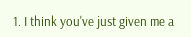1. I think you've just given me a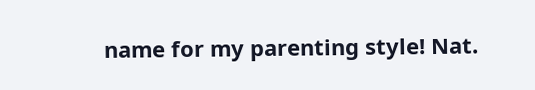name for my parenting style! Nat.